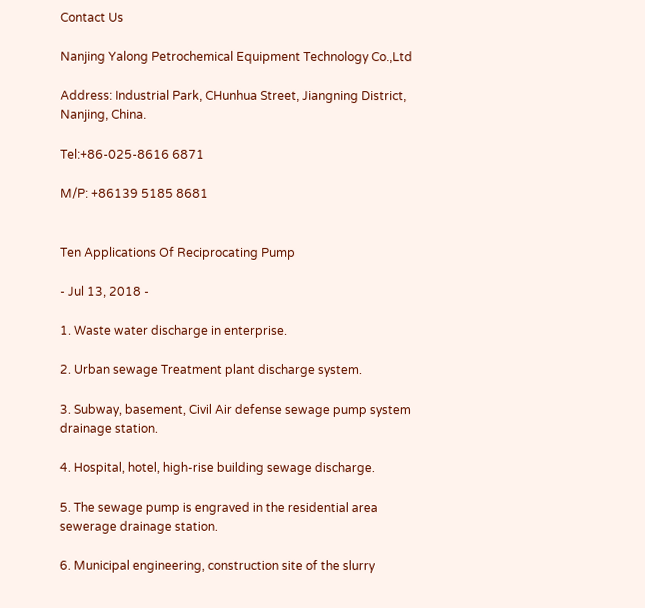Contact Us

Nanjing Yalong Petrochemical Equipment Technology Co.,Ltd

Address: Industrial Park, CHunhua Street, Jiangning District, Nanjing, China.

Tel:+86-025-8616 6871

M/P: +86139 5185 8681


Ten Applications Of Reciprocating Pump

- Jul 13, 2018 -

1. Waste water discharge in enterprise.

2. Urban sewage Treatment plant discharge system.

3. Subway, basement, Civil Air defense sewage pump system drainage station.

4. Hospital, hotel, high-rise building sewage discharge.

5. The sewage pump is engraved in the residential area sewerage drainage station.

6. Municipal engineering, construction site of the slurry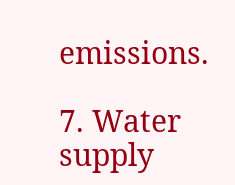emissions.

7. Water supply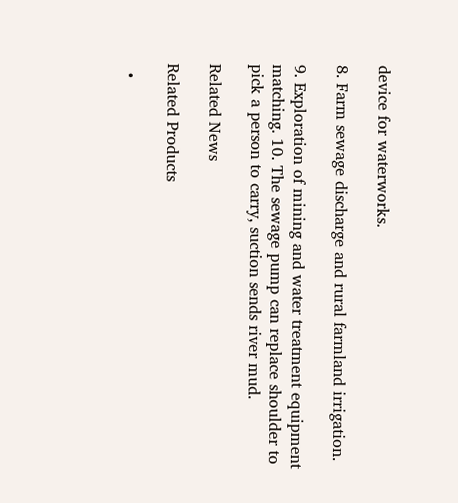device for waterworks.

8. Farm sewage discharge and rural farmland irrigation.

9. Exploration of mining and water treatment equipment matching. 10. The sewage pump can replace shoulder to pick a person to carry, suction sends river mud.

Related News

Related Products

  •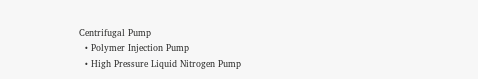Centrifugal Pump
  • Polymer Injection Pump
  • High Pressure Liquid Nitrogen Pump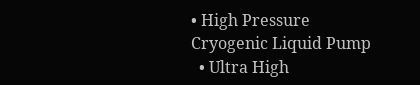• High Pressure Cryogenic Liquid Pump
  • Ultra High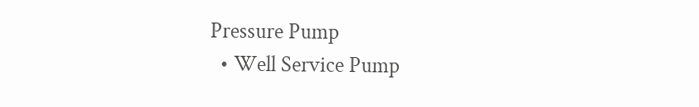Pressure Pump
  • Well Service Pump